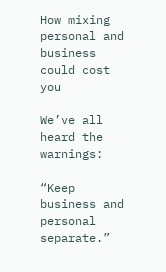How mixing personal and business could cost you

We’ve all heard the warnings:

“Keep business and personal separate.”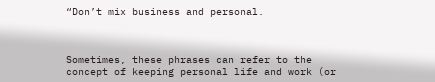“Don’t mix business and personal.



Sometimes, these phrases can refer to the concept of keeping personal life and work (or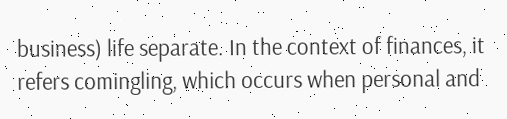business) life separate. In the context of finances, it refers comingling, which occurs when personal and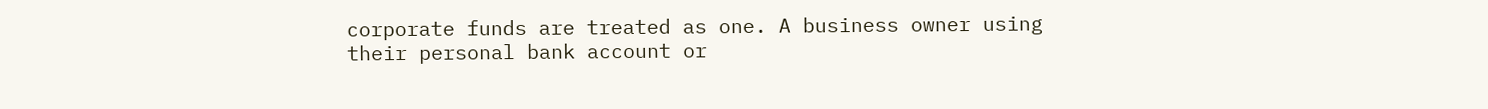corporate funds are treated as one. A business owner using their personal bank account or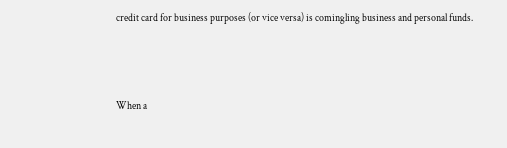credit card for business purposes (or vice versa) is comingling business and personal funds.



When a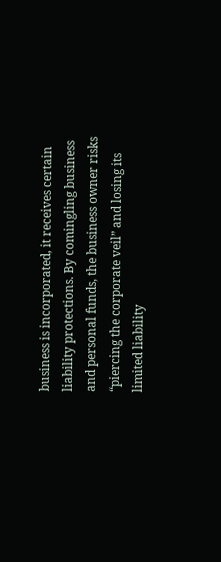business is incorporated, it receives certain liability protections. By comingling business and personal funds, the business owner risks “piercing the corporate veil” and losing its limited liability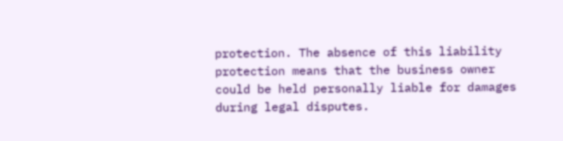protection. The absence of this liability protection means that the business owner could be held personally liable for damages during legal disputes.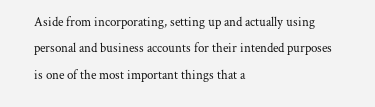Aside from incorporating, setting up and actually using personal and business accounts for their intended purposes is one of the most important things that a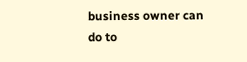business owner can do to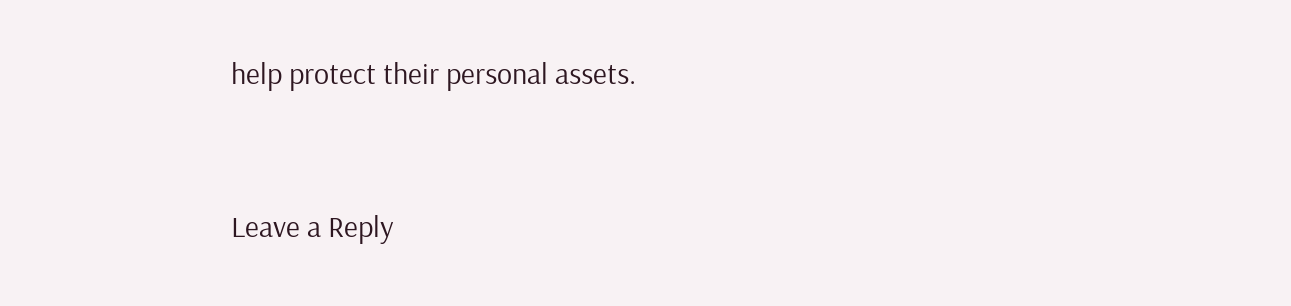help protect their personal assets.


Leave a Reply